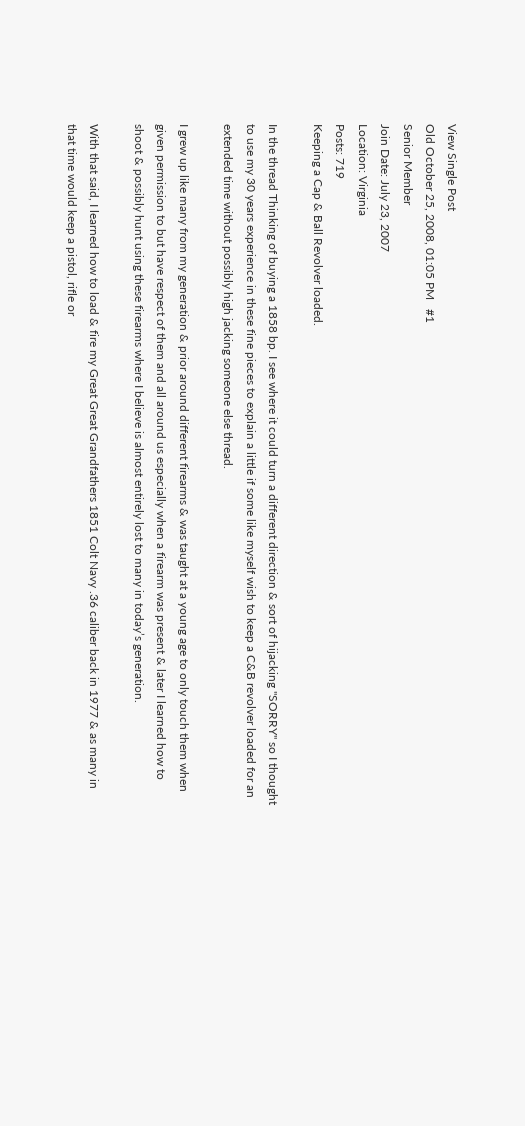View Single Post
Old October 25, 2008, 01:05 PM   #1
Senior Member
Join Date: July 23, 2007
Location: Virginia
Posts: 719
Keeping a Cap & Ball Revolver loaded.

In the thread Thinking of buying a 1858 bp. I see where it could turn a different direction & sort of hijacking "SORRY" so I thought to use my 30 years experience in these fine pieces to explain a little if some like myself wish to keep a C&B revolver loaded for an extended time without possibly high jacking someone else thread.

I grew up like many from my generation & prior around different firearms & was taught at a young age to only touch them when given permission to but have respect of them and all around us especially when a firearm was present & later I learned how to shoot & possibly hunt using these firearms where I believe is almost entirely lost to many in today’s generation.

With that said, I learned how to load & fire my Great Great Grandfathers 1851 Colt Navy .36 caliber back in 1977 & as many in that time would keep a pistol, rifle or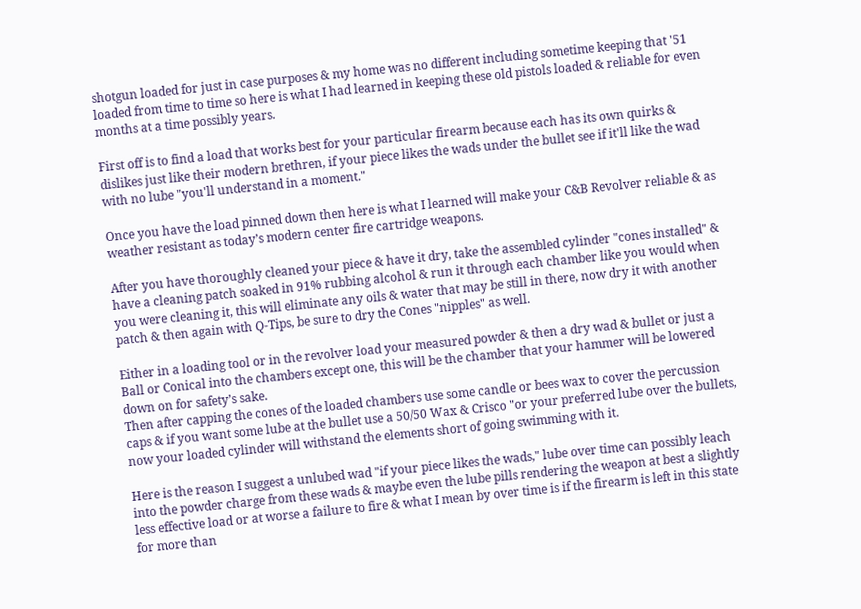shotgun loaded for just in case purposes & my home was no different including sometime keeping that '51 loaded from time to time so here is what I had learned in keeping these old pistols loaded & reliable for even months at a time possibly years.

First off is to find a load that works best for your particular firearm because each has its own quirks & dislikes just like their modern brethren, if your piece likes the wads under the bullet see if it'll like the wad with no lube "you'll understand in a moment."

Once you have the load pinned down then here is what I learned will make your C&B Revolver reliable & as weather resistant as today’s modern center fire cartridge weapons.

After you have thoroughly cleaned your piece & have it dry, take the assembled cylinder "cones installed" & have a cleaning patch soaked in 91% rubbing alcohol & run it through each chamber like you would when you were cleaning it, this will eliminate any oils & water that may be still in there, now dry it with another patch & then again with Q-Tips, be sure to dry the Cones "nipples" as well.

Either in a loading tool or in the revolver load your measured powder & then a dry wad & bullet or just a Ball or Conical into the chambers except one, this will be the chamber that your hammer will be lowered down on for safety’s sake.
Then after capping the cones of the loaded chambers use some candle or bees wax to cover the percussion caps & if you want some lube at the bullet use a 50/50 Wax & Crisco "or your preferred lube over the bullets, now your loaded cylinder will withstand the elements short of going swimming with it.

Here is the reason I suggest a unlubed wad "if your piece likes the wads," lube over time can possibly leach into the powder charge from these wads & maybe even the lube pills rendering the weapon at best a slightly less effective load or at worse a failure to fire & what I mean by over time is if the firearm is left in this state for more than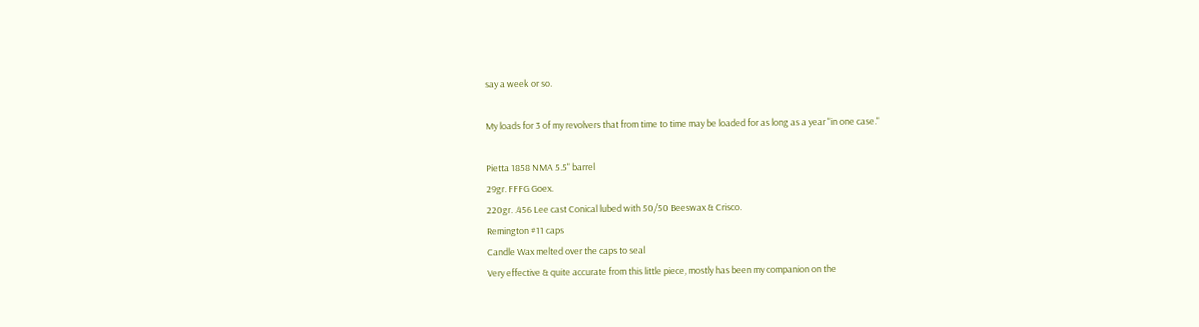say a week or so.

My loads for 3 of my revolvers that from time to time may be loaded for as long as a year "in one case."

Pietta 1858 NMA 5.5" barrel
29gr. FFFG Goex.
220gr. .456 Lee cast Conical lubed with 50/50 Beeswax & Crisco.
Remington #11 caps
Candle Wax melted over the caps to seal
Very effective & quite accurate from this little piece, mostly has been my companion on the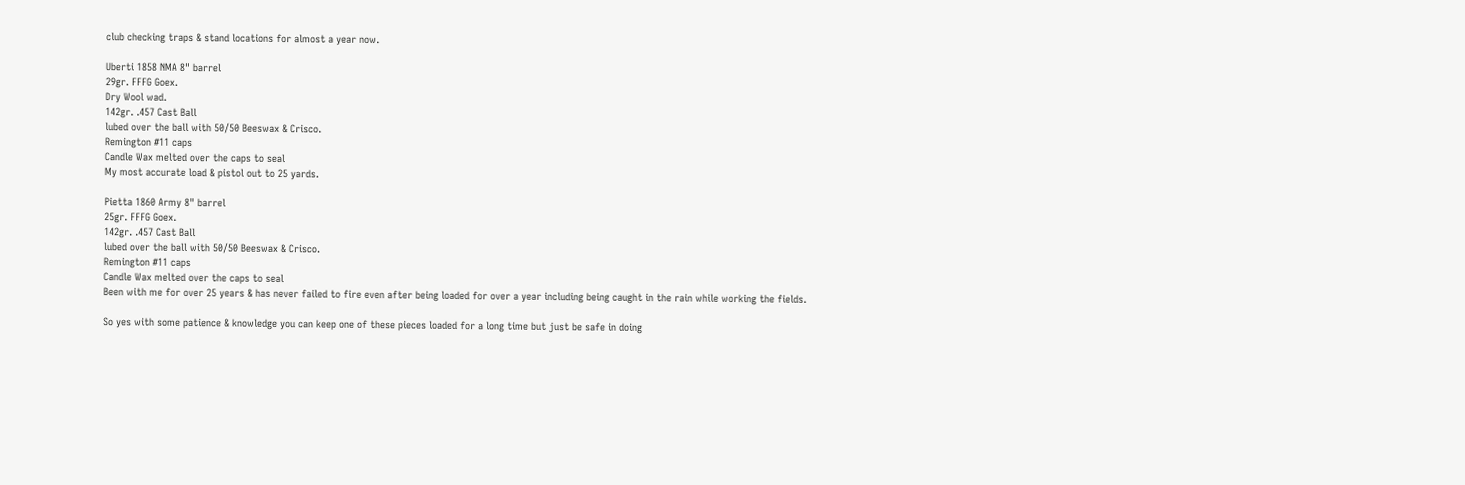club checking traps & stand locations for almost a year now.

Uberti 1858 NMA 8" barrel
29gr. FFFG Goex.
Dry Wool wad.
142gr. .457 Cast Ball
lubed over the ball with 50/50 Beeswax & Crisco.
Remington #11 caps
Candle Wax melted over the caps to seal
My most accurate load & pistol out to 25 yards.

Pietta 1860 Army 8" barrel
25gr. FFFG Goex.
142gr. .457 Cast Ball
lubed over the ball with 50/50 Beeswax & Crisco.
Remington #11 caps
Candle Wax melted over the caps to seal
Been with me for over 25 years & has never failed to fire even after being loaded for over a year including being caught in the rain while working the fields.

So yes with some patience & knowledge you can keep one of these pieces loaded for a long time but just be safe in doing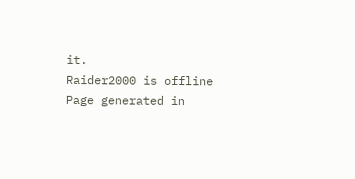it.
Raider2000 is offline
Page generated in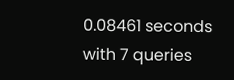0.08461 seconds with 7 queries